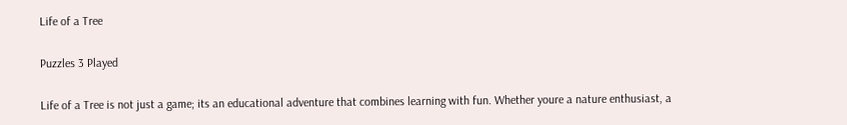Life of a Tree

Puzzles 3 Played

Life of a Tree is not just a game; its an educational adventure that combines learning with fun. Whether youre a nature enthusiast, a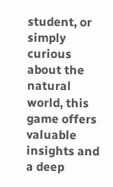student, or simply curious about the natural world, this game offers valuable insights and a deep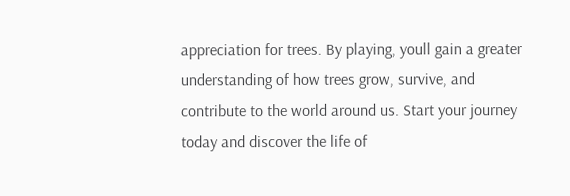appreciation for trees. By playing, youll gain a greater understanding of how trees grow, survive, and contribute to the world around us. Start your journey today and discover the life of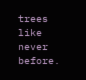trees like never before.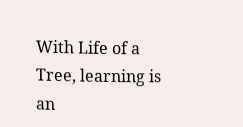With Life of a Tree, learning is an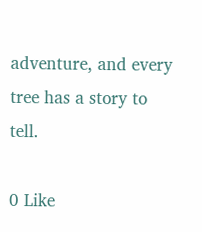adventure, and every tree has a story to tell.

0 Like